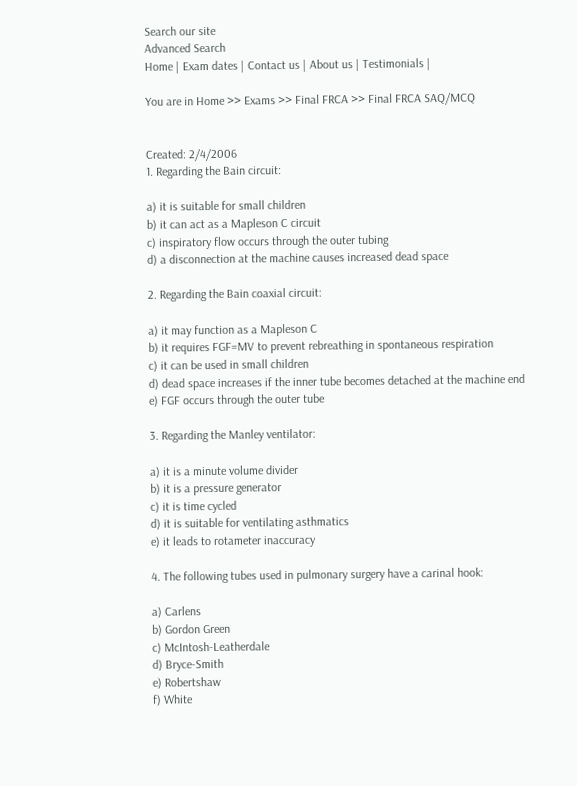Search our site
Advanced Search
Home | Exam dates | Contact us | About us | Testimonials |

You are in Home >> Exams >> Final FRCA >> Final FRCA SAQ/MCQ


Created: 2/4/2006
1. Regarding the Bain circuit:

a) it is suitable for small children
b) it can act as a Mapleson C circuit
c) inspiratory flow occurs through the outer tubing
d) a disconnection at the machine causes increased dead space

2. Regarding the Bain coaxial circuit:

a) it may function as a Mapleson C
b) it requires FGF=MV to prevent rebreathing in spontaneous respiration
c) it can be used in small children
d) dead space increases if the inner tube becomes detached at the machine end
e) FGF occurs through the outer tube

3. Regarding the Manley ventilator:

a) it is a minute volume divider
b) it is a pressure generator
c) it is time cycled
d) it is suitable for ventilating asthmatics
e) it leads to rotameter inaccuracy

4. The following tubes used in pulmonary surgery have a carinal hook:

a) Carlens
b) Gordon Green
c) McIntosh-Leatherdale
d) Bryce-Smith
e) Robertshaw
f) White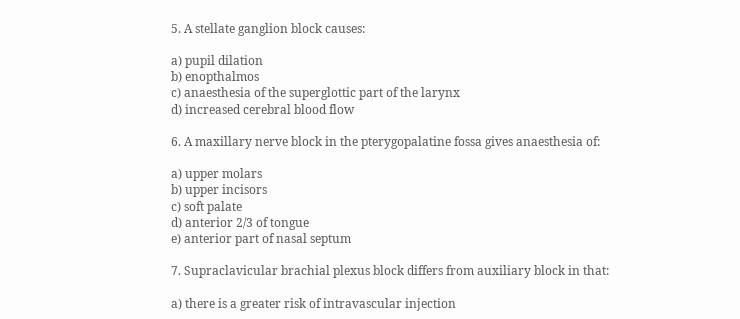5. A stellate ganglion block causes:

a) pupil dilation
b) enopthalmos
c) anaesthesia of the superglottic part of the larynx
d) increased cerebral blood flow

6. A maxillary nerve block in the pterygopalatine fossa gives anaesthesia of:

a) upper molars
b) upper incisors
c) soft palate
d) anterior 2/3 of tongue
e) anterior part of nasal septum

7. Supraclavicular brachial plexus block differs from auxiliary block in that:

a) there is a greater risk of intravascular injection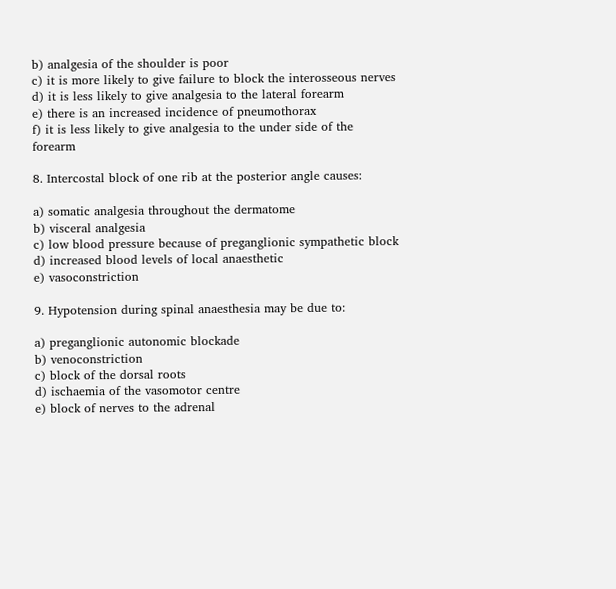b) analgesia of the shoulder is poor
c) it is more likely to give failure to block the interosseous nerves
d) it is less likely to give analgesia to the lateral forearm
e) there is an increased incidence of pneumothorax
f) it is less likely to give analgesia to the under side of the forearm

8. Intercostal block of one rib at the posterior angle causes:

a) somatic analgesia throughout the dermatome
b) visceral analgesia
c) low blood pressure because of preganglionic sympathetic block
d) increased blood levels of local anaesthetic
e) vasoconstriction

9. Hypotension during spinal anaesthesia may be due to:

a) preganglionic autonomic blockade
b) venoconstriction
c) block of the dorsal roots
d) ischaemia of the vasomotor centre
e) block of nerves to the adrenal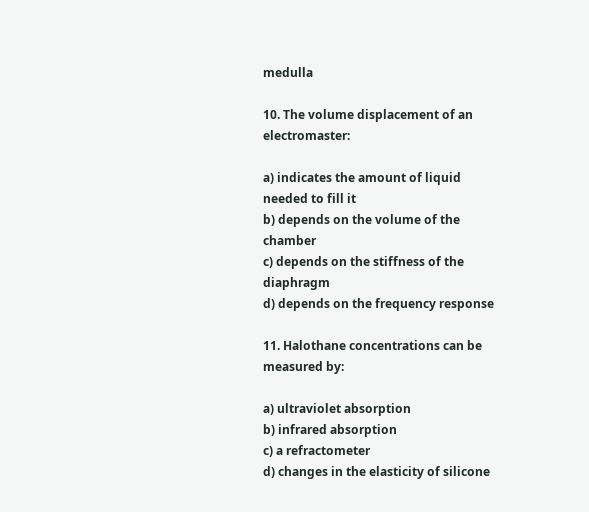medulla

10. The volume displacement of an electromaster:

a) indicates the amount of liquid needed to fill it
b) depends on the volume of the chamber
c) depends on the stiffness of the diaphragm
d) depends on the frequency response

11. Halothane concentrations can be measured by:

a) ultraviolet absorption
b) infrared absorption
c) a refractometer
d) changes in the elasticity of silicone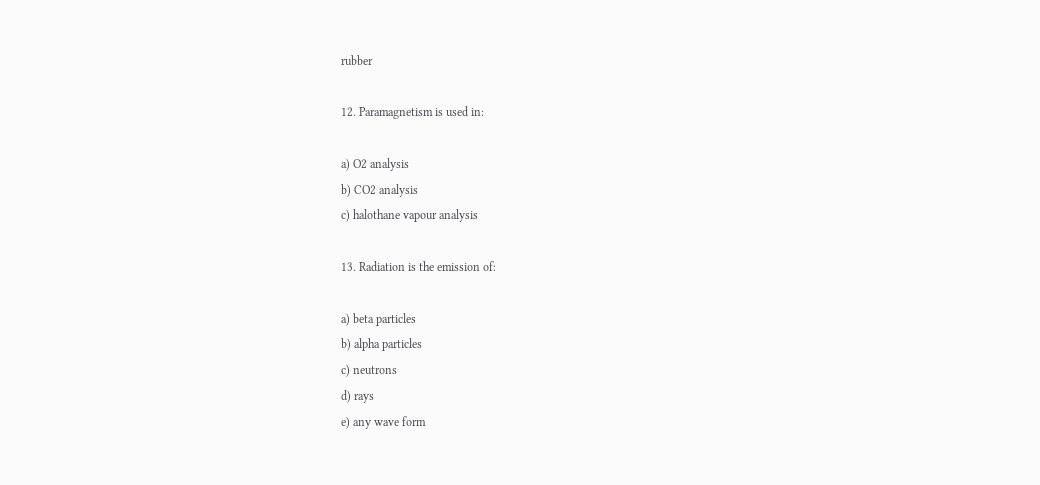rubber

12. Paramagnetism is used in:

a) O2 analysis
b) CO2 analysis
c) halothane vapour analysis

13. Radiation is the emission of:

a) beta particles
b) alpha particles
c) neutrons
d) rays
e) any wave form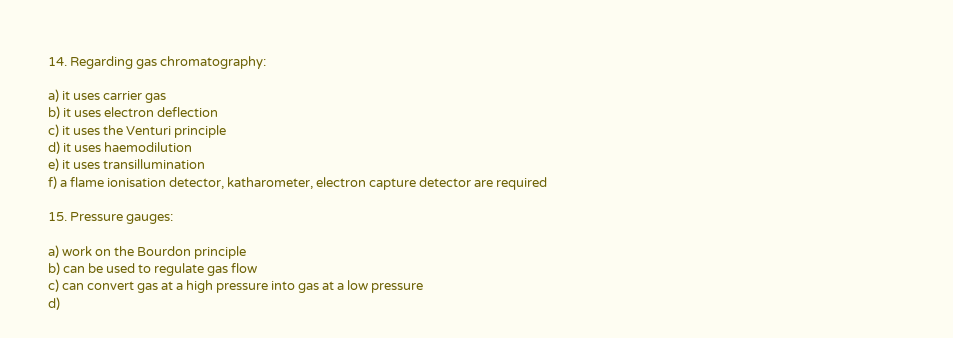14. Regarding gas chromatography:

a) it uses carrier gas
b) it uses electron deflection
c) it uses the Venturi principle
d) it uses haemodilution
e) it uses transillumination
f) a flame ionisation detector, katharometer, electron capture detector are required

15. Pressure gauges:

a) work on the Bourdon principle
b) can be used to regulate gas flow
c) can convert gas at a high pressure into gas at a low pressure
d)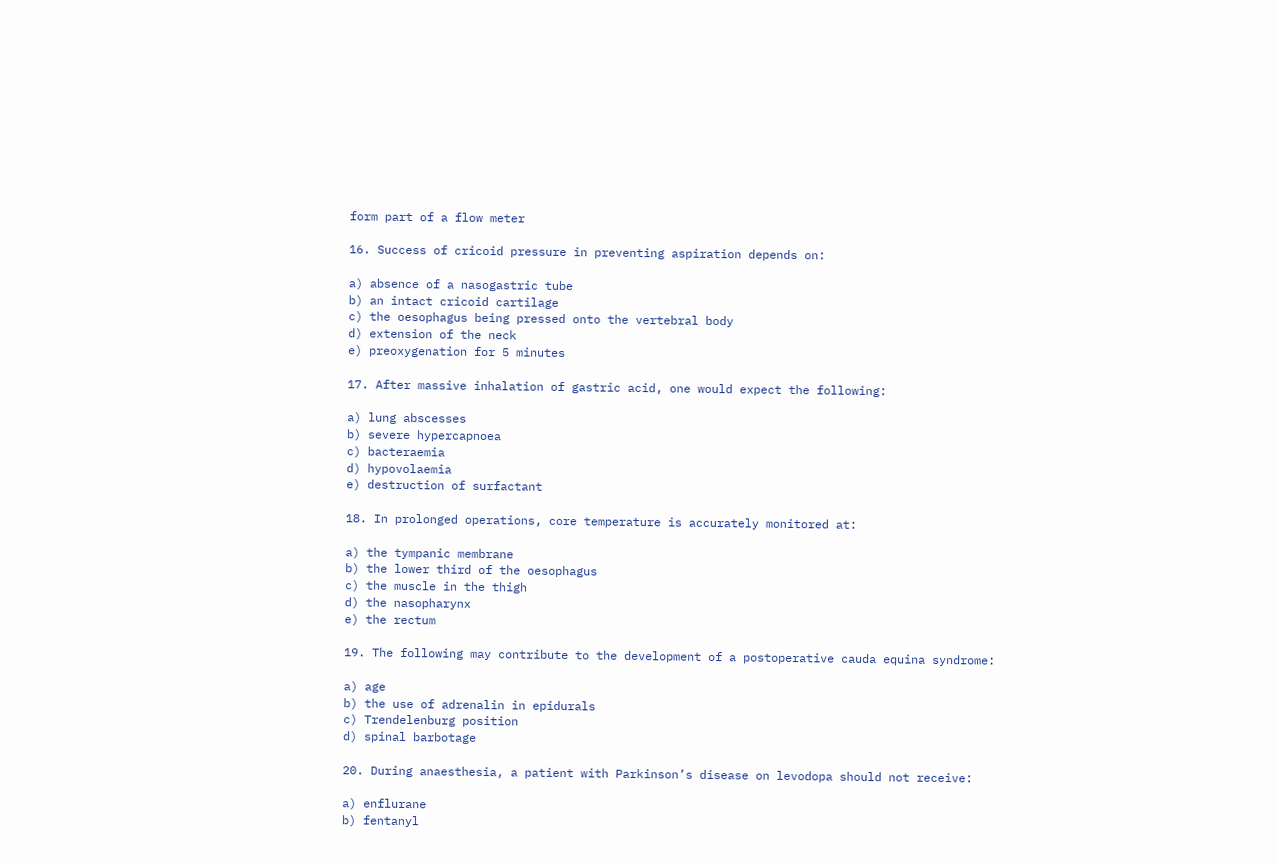form part of a flow meter

16. Success of cricoid pressure in preventing aspiration depends on:

a) absence of a nasogastric tube
b) an intact cricoid cartilage
c) the oesophagus being pressed onto the vertebral body
d) extension of the neck
e) preoxygenation for 5 minutes

17. After massive inhalation of gastric acid, one would expect the following:

a) lung abscesses
b) severe hypercapnoea
c) bacteraemia
d) hypovolaemia
e) destruction of surfactant

18. In prolonged operations, core temperature is accurately monitored at:

a) the tympanic membrane
b) the lower third of the oesophagus
c) the muscle in the thigh
d) the nasopharynx
e) the rectum

19. The following may contribute to the development of a postoperative cauda equina syndrome:

a) age
b) the use of adrenalin in epidurals
c) Trendelenburg position
d) spinal barbotage

20. During anaesthesia, a patient with Parkinson’s disease on levodopa should not receive:

a) enflurane
b) fentanyl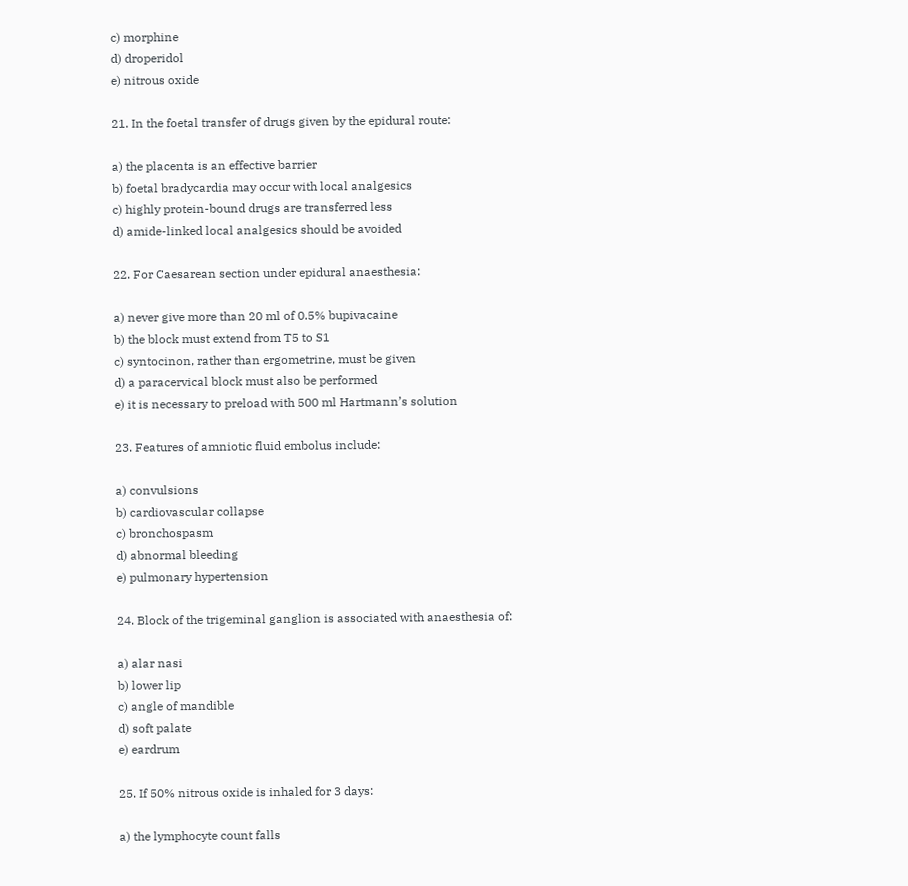c) morphine
d) droperidol
e) nitrous oxide

21. In the foetal transfer of drugs given by the epidural route:

a) the placenta is an effective barrier
b) foetal bradycardia may occur with local analgesics
c) highly protein-bound drugs are transferred less
d) amide-linked local analgesics should be avoided

22. For Caesarean section under epidural anaesthesia:

a) never give more than 20 ml of 0.5% bupivacaine
b) the block must extend from T5 to S1
c) syntocinon, rather than ergometrine, must be given
d) a paracervical block must also be performed
e) it is necessary to preload with 500 ml Hartmann’s solution

23. Features of amniotic fluid embolus include:

a) convulsions
b) cardiovascular collapse
c) bronchospasm
d) abnormal bleeding
e) pulmonary hypertension

24. Block of the trigeminal ganglion is associated with anaesthesia of:

a) alar nasi
b) lower lip
c) angle of mandible
d) soft palate
e) eardrum

25. If 50% nitrous oxide is inhaled for 3 days:

a) the lymphocyte count falls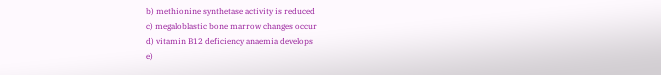b) methionine synthetase activity is reduced
c) megaloblastic bone marrow changes occur
d) vitamin B12 deficiency anaemia develops
e)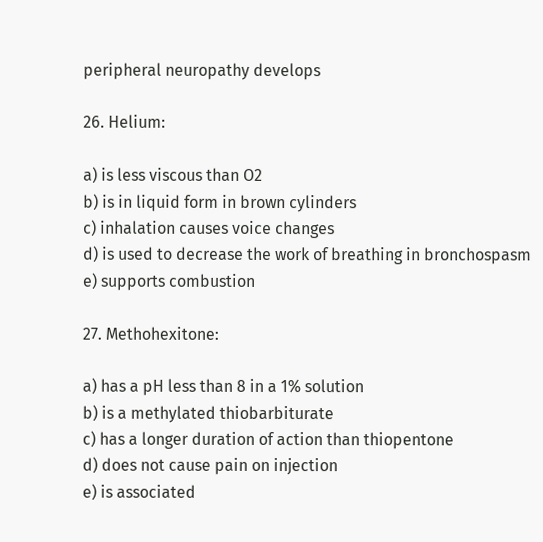peripheral neuropathy develops

26. Helium:

a) is less viscous than O2
b) is in liquid form in brown cylinders
c) inhalation causes voice changes
d) is used to decrease the work of breathing in bronchospasm
e) supports combustion

27. Methohexitone:

a) has a pH less than 8 in a 1% solution
b) is a methylated thiobarbiturate
c) has a longer duration of action than thiopentone
d) does not cause pain on injection
e) is associated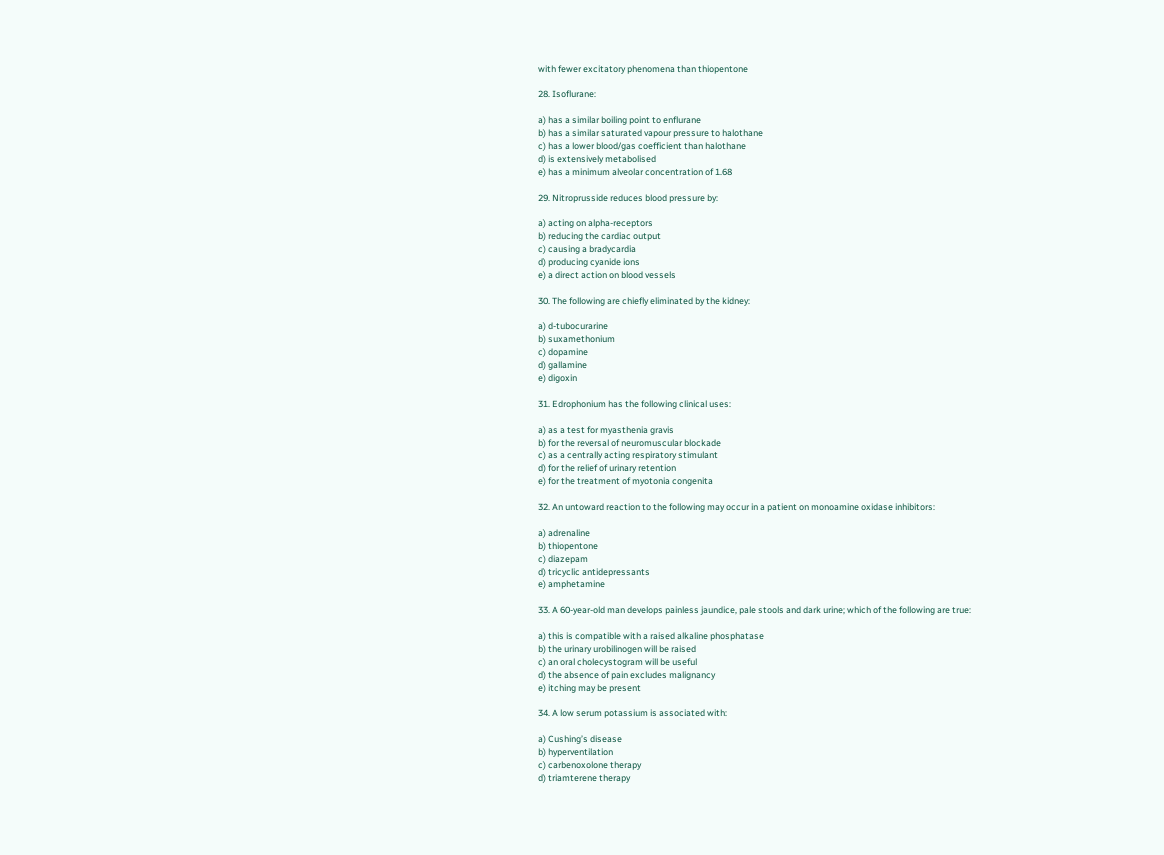with fewer excitatory phenomena than thiopentone

28. Isoflurane:

a) has a similar boiling point to enflurane
b) has a similar saturated vapour pressure to halothane
c) has a lower blood/gas coefficient than halothane
d) is extensively metabolised
e) has a minimum alveolar concentration of 1.68

29. Nitroprusside reduces blood pressure by:

a) acting on alpha-receptors
b) reducing the cardiac output
c) causing a bradycardia
d) producing cyanide ions
e) a direct action on blood vessels

30. The following are chiefly eliminated by the kidney:

a) d-tubocurarine
b) suxamethonium
c) dopamine
d) gallamine
e) digoxin

31. Edrophonium has the following clinical uses:

a) as a test for myasthenia gravis
b) for the reversal of neuromuscular blockade
c) as a centrally acting respiratory stimulant
d) for the relief of urinary retention
e) for the treatment of myotonia congenita

32. An untoward reaction to the following may occur in a patient on monoamine oxidase inhibitors:

a) adrenaline
b) thiopentone
c) diazepam
d) tricyclic antidepressants
e) amphetamine

33. A 60-year-old man develops painless jaundice, pale stools and dark urine; which of the following are true:

a) this is compatible with a raised alkaline phosphatase
b) the urinary urobilinogen will be raised
c) an oral cholecystogram will be useful
d) the absence of pain excludes malignancy
e) itching may be present

34. A low serum potassium is associated with:

a) Cushing’s disease
b) hyperventilation
c) carbenoxolone therapy
d) triamterene therapy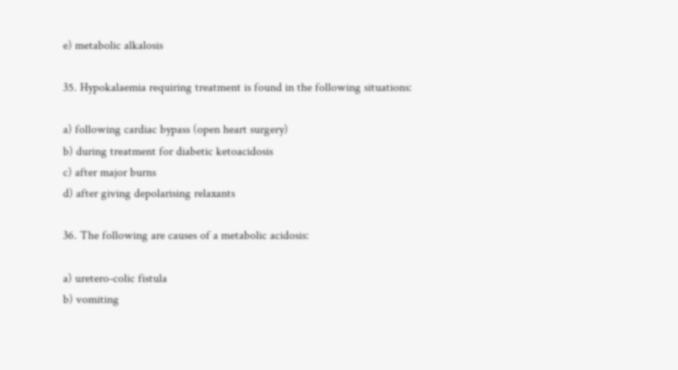e) metabolic alkalosis

35. Hypokalaemia requiring treatment is found in the following situations:

a) following cardiac bypass (open heart surgery)
b) during treatment for diabetic ketoacidosis
c) after major burns
d) after giving depolarising relaxants

36. The following are causes of a metabolic acidosis:

a) uretero-colic fistula
b) vomiting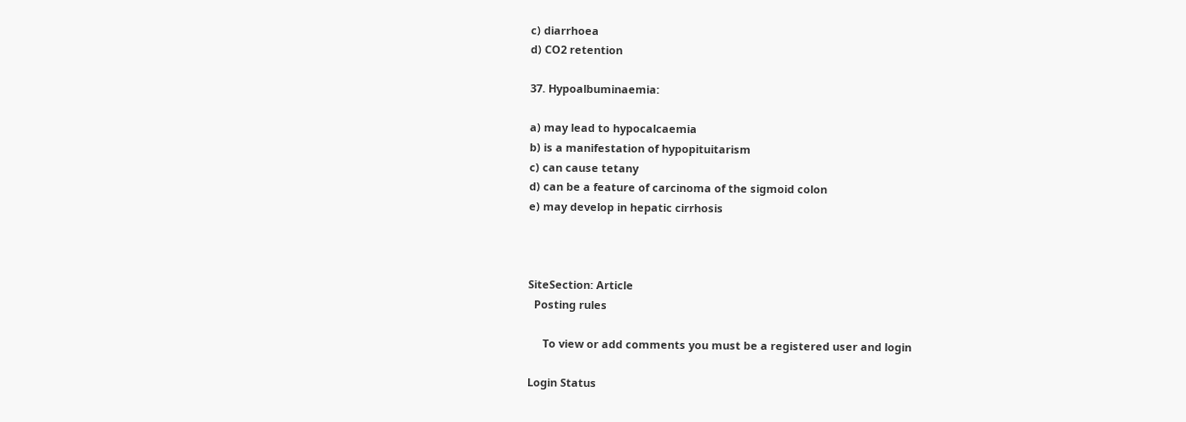c) diarrhoea
d) CO2 retention

37. Hypoalbuminaemia:

a) may lead to hypocalcaemia
b) is a manifestation of hypopituitarism
c) can cause tetany
d) can be a feature of carcinoma of the sigmoid colon
e) may develop in hepatic cirrhosis



SiteSection: Article
  Posting rules

     To view or add comments you must be a registered user and login

Login Status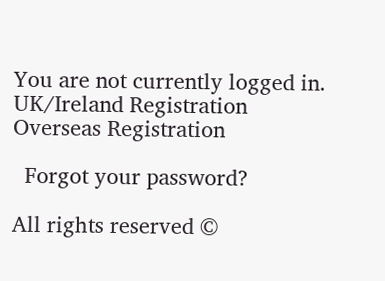You are not currently logged in.
UK/Ireland Registration
Overseas Registration

  Forgot your password?

All rights reserved ©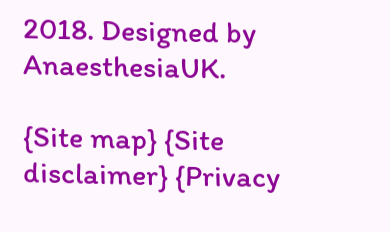2018. Designed by AnaesthesiaUK.

{Site map} {Site disclaimer} {Privacy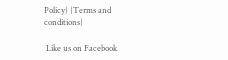Policy} {Terms and conditions}

 Like us on Facebook